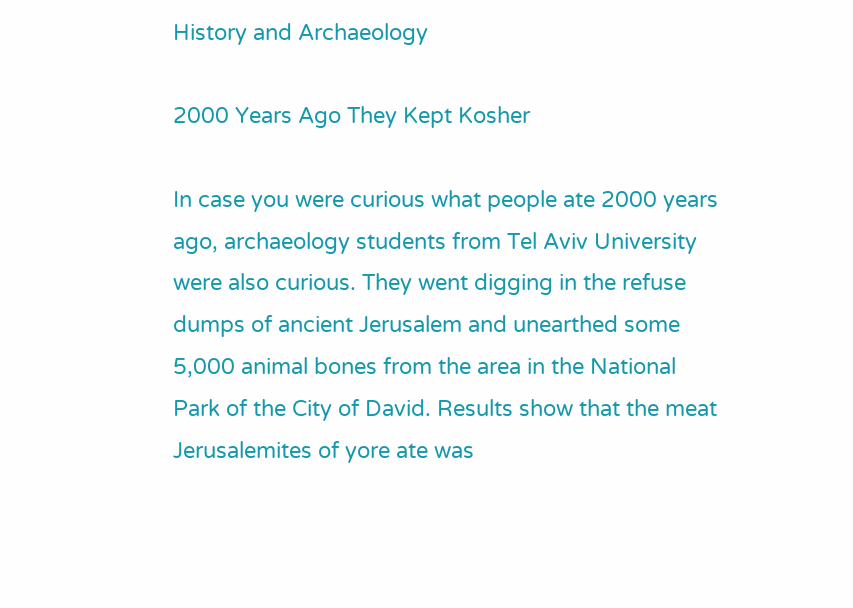History and Archaeology

2000 Years Ago They Kept Kosher

In case you were curious what people ate 2000 years ago, archaeology students from Tel Aviv University were also curious. They went digging in the refuse dumps of ancient Jerusalem and unearthed some 5,000 animal bones from the area in the National Park of the City of David. Results show that the meat Jerusalemites of yore ate was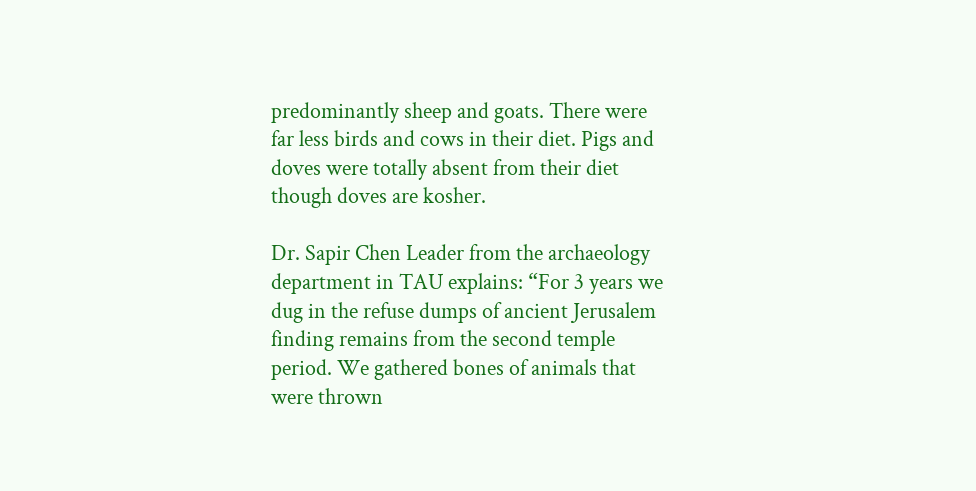predominantly sheep and goats. There were far less birds and cows in their diet. Pigs and doves were totally absent from their diet though doves are kosher.

Dr. Sapir Chen Leader from the archaeology department in TAU explains: “For 3 years we dug in the refuse dumps of ancient Jerusalem finding remains from the second temple period. We gathered bones of animals that were thrown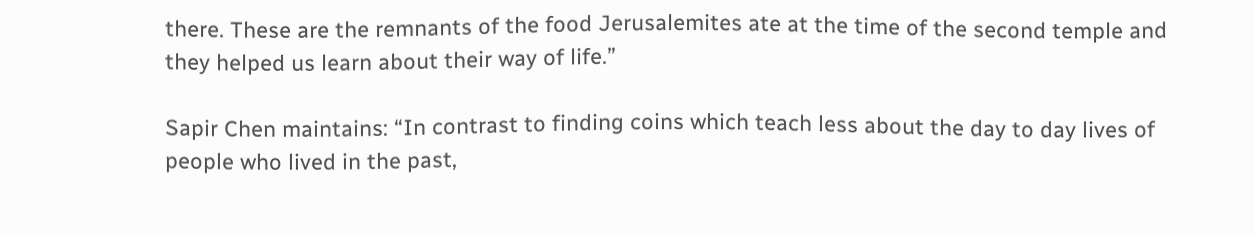there. These are the remnants of the food Jerusalemites ate at the time of the second temple and they helped us learn about their way of life.”

Sapir Chen maintains: “In contrast to finding coins which teach less about the day to day lives of people who lived in the past,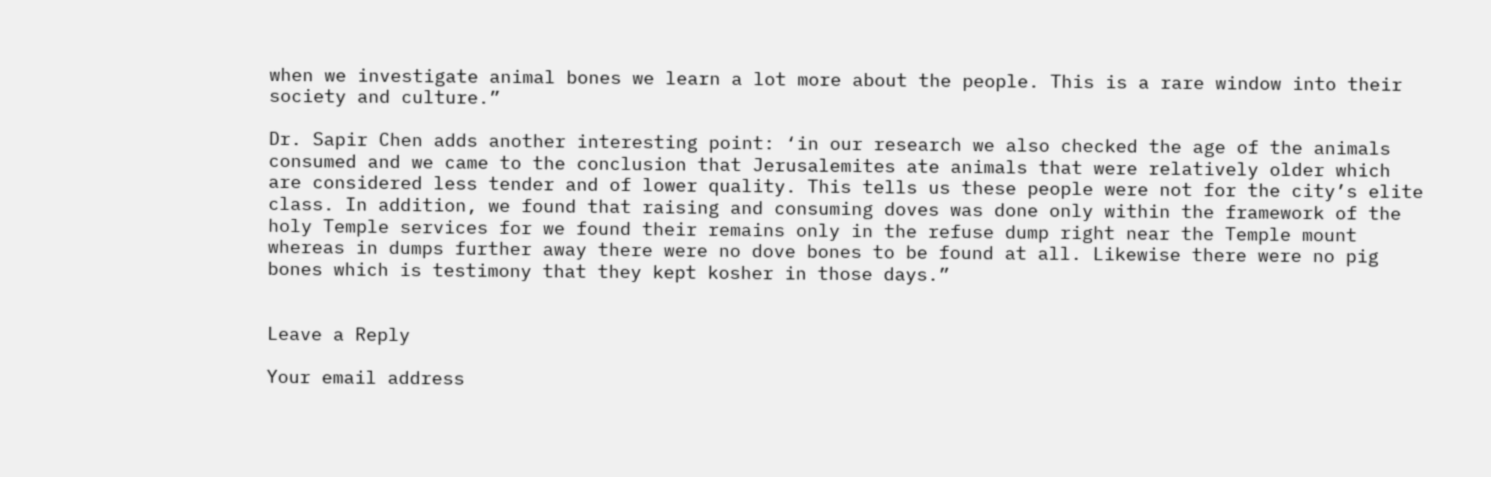when we investigate animal bones we learn a lot more about the people. This is a rare window into their society and culture.”

Dr. Sapir Chen adds another interesting point: ‘in our research we also checked the age of the animals consumed and we came to the conclusion that Jerusalemites ate animals that were relatively older which are considered less tender and of lower quality. This tells us these people were not for the city’s elite class. In addition, we found that raising and consuming doves was done only within the framework of the holy Temple services for we found their remains only in the refuse dump right near the Temple mount whereas in dumps further away there were no dove bones to be found at all. Likewise there were no pig bones which is testimony that they kept kosher in those days.”


Leave a Reply

Your email address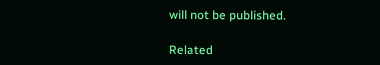will not be published.

Related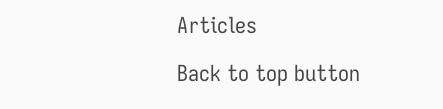Articles

Back to top button